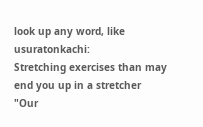look up any word, like usuratonkachi:
Stretching exercises than may end you up in a stretcher
"Our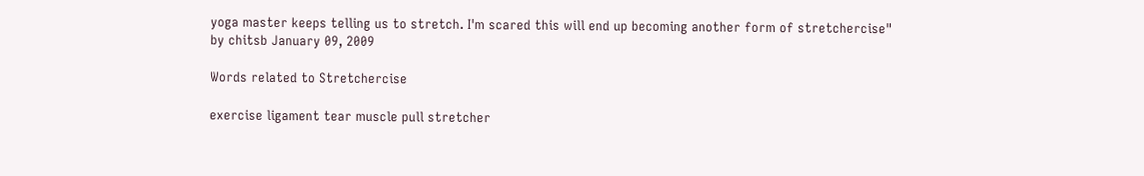yoga master keeps telling us to stretch. I'm scared this will end up becoming another form of stretchercise"
by chitsb January 09, 2009

Words related to Stretchercise

exercise ligament tear muscle pull stretcher